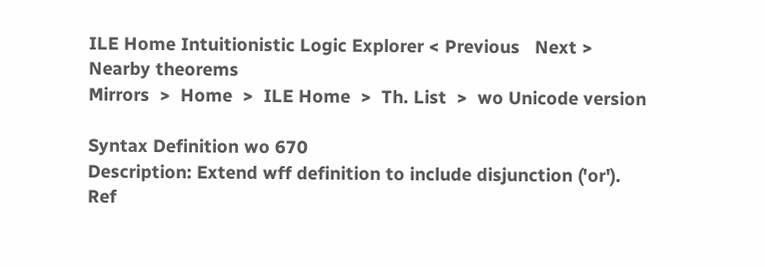ILE Home Intuitionistic Logic Explorer < Previous   Next >
Nearby theorems
Mirrors  >  Home  >  ILE Home  >  Th. List  >  wo Unicode version

Syntax Definition wo 670
Description: Extend wff definition to include disjunction ('or').
Ref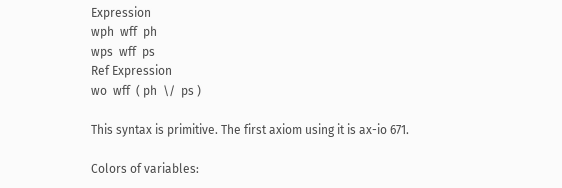Expression
wph  wff  ph
wps  wff  ps
Ref Expression
wo  wff  ( ph  \/  ps )

This syntax is primitive. The first axiom using it is ax-io 671.

Colors of variables: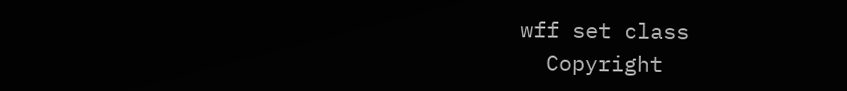wff set class
  Copyright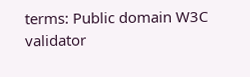terms: Public domain W3C validator